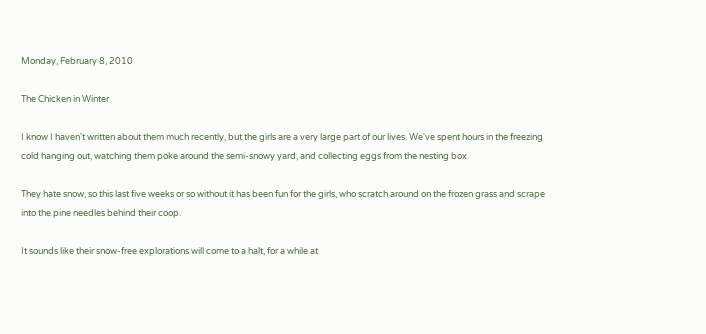Monday, February 8, 2010

The Chicken in Winter

I know I haven't written about them much recently, but the girls are a very large part of our lives. We've spent hours in the freezing cold hanging out, watching them poke around the semi-snowy yard, and collecting eggs from the nesting box.

They hate snow, so this last five weeks or so without it has been fun for the girls, who scratch around on the frozen grass and scrape into the pine needles behind their coop.

It sounds like their snow-free explorations will come to a halt, for a while at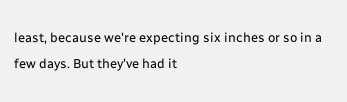least, because we're expecting six inches or so in a few days. But they've had it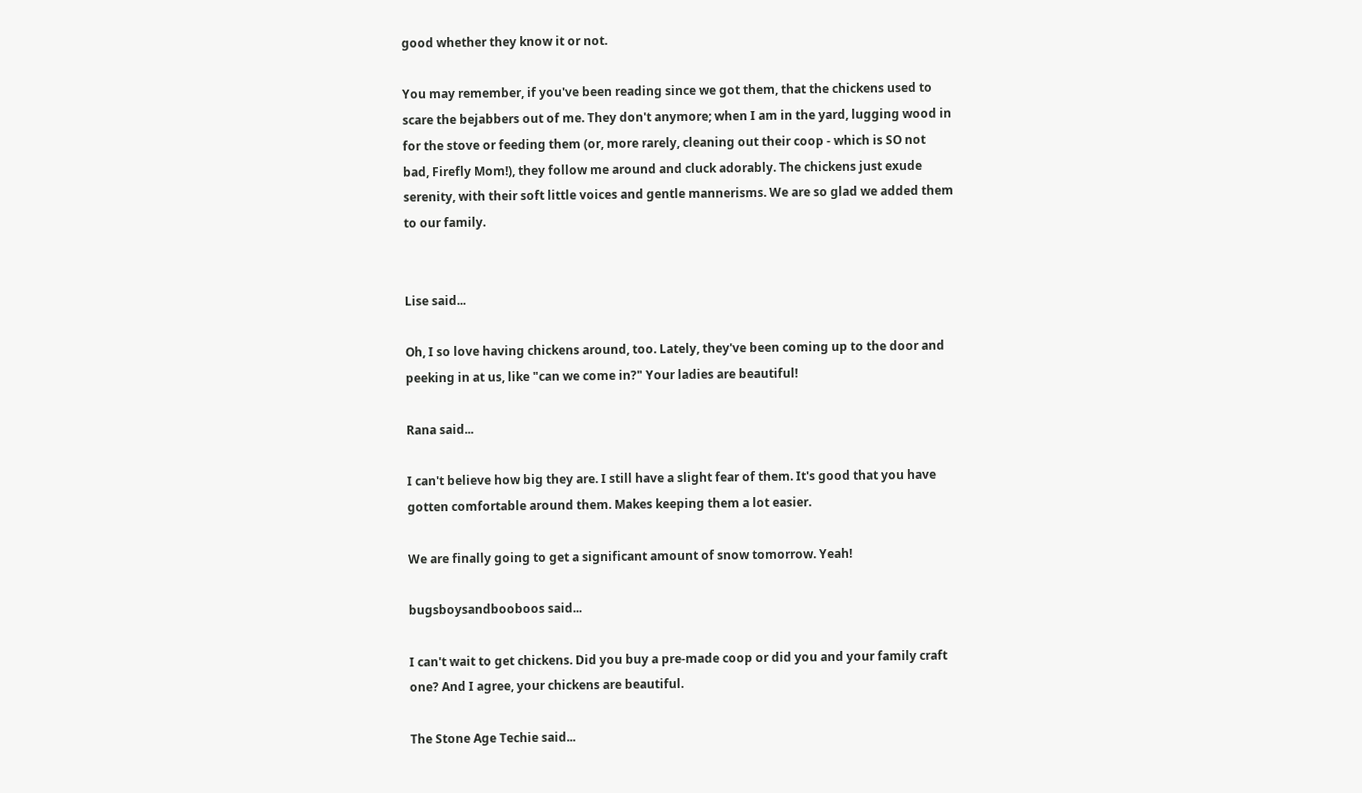good whether they know it or not.

You may remember, if you've been reading since we got them, that the chickens used to scare the bejabbers out of me. They don't anymore; when I am in the yard, lugging wood in for the stove or feeding them (or, more rarely, cleaning out their coop - which is SO not bad, Firefly Mom!), they follow me around and cluck adorably. The chickens just exude serenity, with their soft little voices and gentle mannerisms. We are so glad we added them to our family.


Lise said...

Oh, I so love having chickens around, too. Lately, they've been coming up to the door and peeking in at us, like "can we come in?" Your ladies are beautiful!

Rana said...

I can't believe how big they are. I still have a slight fear of them. It's good that you have gotten comfortable around them. Makes keeping them a lot easier.

We are finally going to get a significant amount of snow tomorrow. Yeah!

bugsboysandbooboos said...

I can't wait to get chickens. Did you buy a pre-made coop or did you and your family craft one? And I agree, your chickens are beautiful.

The Stone Age Techie said...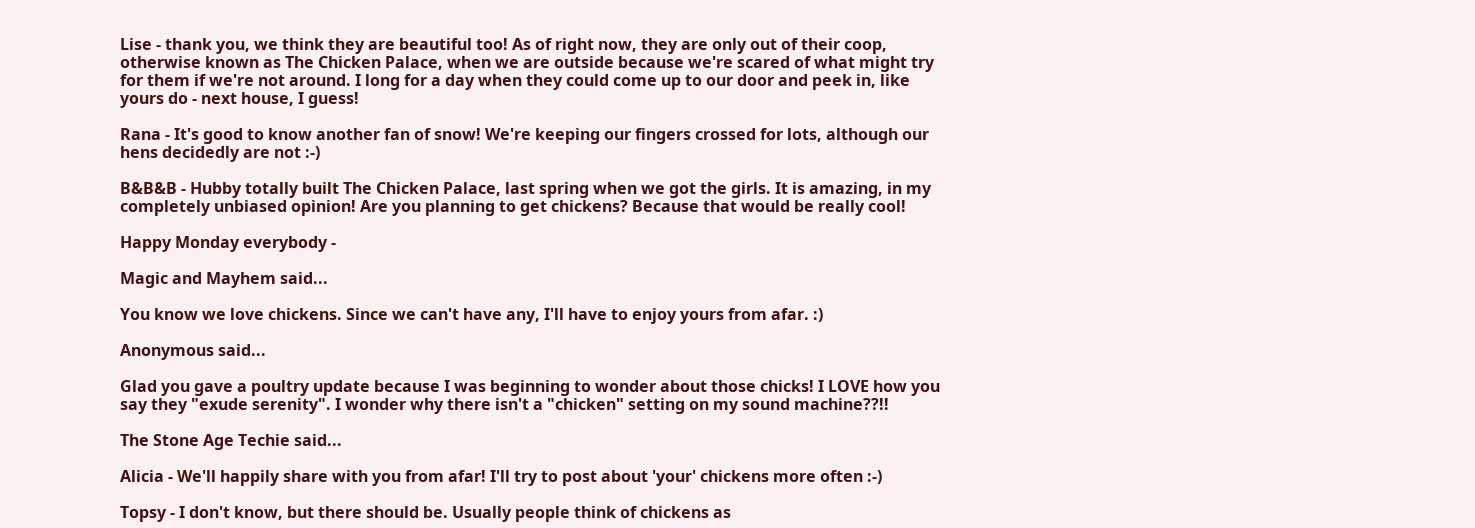Lise - thank you, we think they are beautiful too! As of right now, they are only out of their coop, otherwise known as The Chicken Palace, when we are outside because we're scared of what might try for them if we're not around. I long for a day when they could come up to our door and peek in, like yours do - next house, I guess!

Rana - It's good to know another fan of snow! We're keeping our fingers crossed for lots, although our hens decidedly are not :-)

B&B&B - Hubby totally built The Chicken Palace, last spring when we got the girls. It is amazing, in my completely unbiased opinion! Are you planning to get chickens? Because that would be really cool!

Happy Monday everybody -

Magic and Mayhem said...

You know we love chickens. Since we can't have any, I'll have to enjoy yours from afar. :)

Anonymous said...

Glad you gave a poultry update because I was beginning to wonder about those chicks! I LOVE how you say they "exude serenity". I wonder why there isn't a "chicken" setting on my sound machine??!!

The Stone Age Techie said...

Alicia - We'll happily share with you from afar! I'll try to post about 'your' chickens more often :-)

Topsy - I don't know, but there should be. Usually people think of chickens as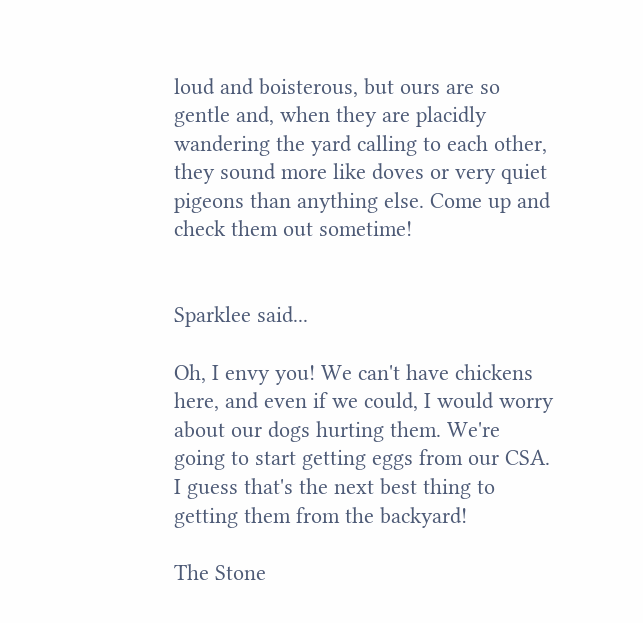loud and boisterous, but ours are so gentle and, when they are placidly wandering the yard calling to each other, they sound more like doves or very quiet pigeons than anything else. Come up and check them out sometime!


Sparklee said...

Oh, I envy you! We can't have chickens here, and even if we could, I would worry about our dogs hurting them. We're going to start getting eggs from our CSA. I guess that's the next best thing to getting them from the backyard!

The Stone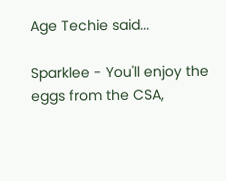Age Techie said...

Sparklee - You'll enjoy the eggs from the CSA,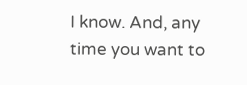I know. And, any time you want to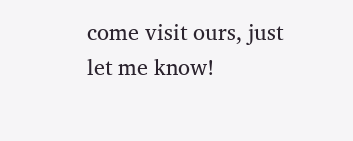come visit ours, just let me know!